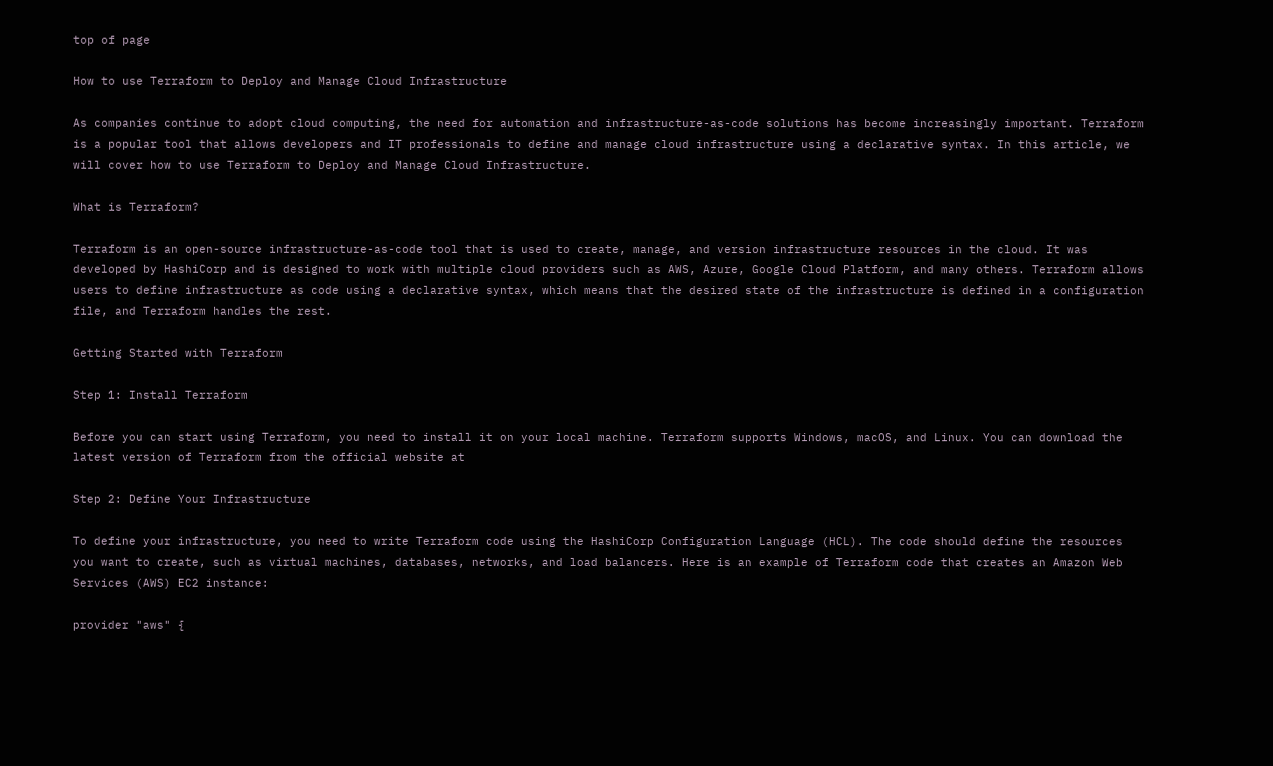top of page

How to use Terraform to Deploy and Manage Cloud Infrastructure

As companies continue to adopt cloud computing, the need for automation and infrastructure-as-code solutions has become increasingly important. Terraform is a popular tool that allows developers and IT professionals to define and manage cloud infrastructure using a declarative syntax. In this article, we will cover how to use Terraform to Deploy and Manage Cloud Infrastructure.

What is Terraform?

Terraform is an open-source infrastructure-as-code tool that is used to create, manage, and version infrastructure resources in the cloud. It was developed by HashiCorp and is designed to work with multiple cloud providers such as AWS, Azure, Google Cloud Platform, and many others. Terraform allows users to define infrastructure as code using a declarative syntax, which means that the desired state of the infrastructure is defined in a configuration file, and Terraform handles the rest.

Getting Started with Terraform

Step 1: Install Terraform

Before you can start using Terraform, you need to install it on your local machine. Terraform supports Windows, macOS, and Linux. You can download the latest version of Terraform from the official website at

Step 2: Define Your Infrastructure

To define your infrastructure, you need to write Terraform code using the HashiCorp Configuration Language (HCL). The code should define the resources you want to create, such as virtual machines, databases, networks, and load balancers. Here is an example of Terraform code that creates an Amazon Web Services (AWS) EC2 instance:

provider "aws" {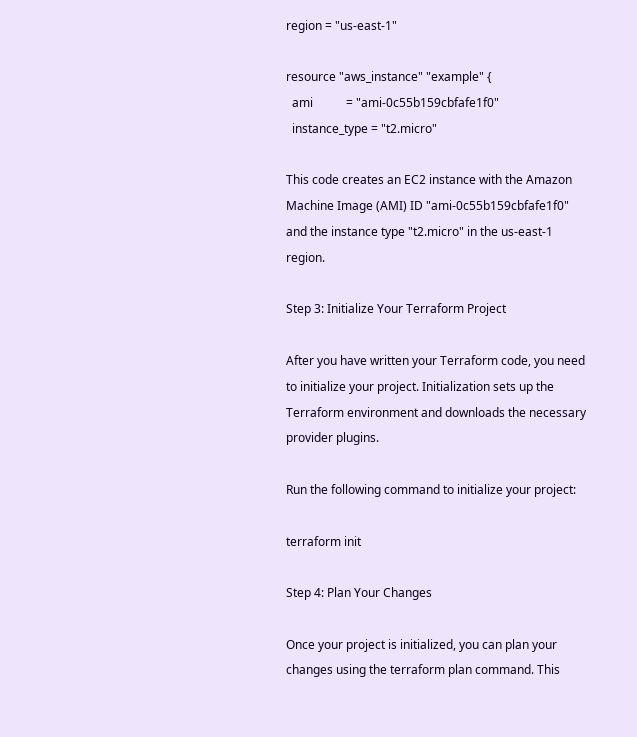region = "us-east-1"

resource "aws_instance" "example" {
  ami           = "ami-0c55b159cbfafe1f0"
  instance_type = "t2.micro"

This code creates an EC2 instance with the Amazon Machine Image (AMI) ID "ami-0c55b159cbfafe1f0" and the instance type "t2.micro" in the us-east-1 region.

Step 3: Initialize Your Terraform Project

After you have written your Terraform code, you need to initialize your project. Initialization sets up the Terraform environment and downloads the necessary provider plugins.

Run the following command to initialize your project:

terraform init

Step 4: Plan Your Changes

Once your project is initialized, you can plan your changes using the terraform plan command. This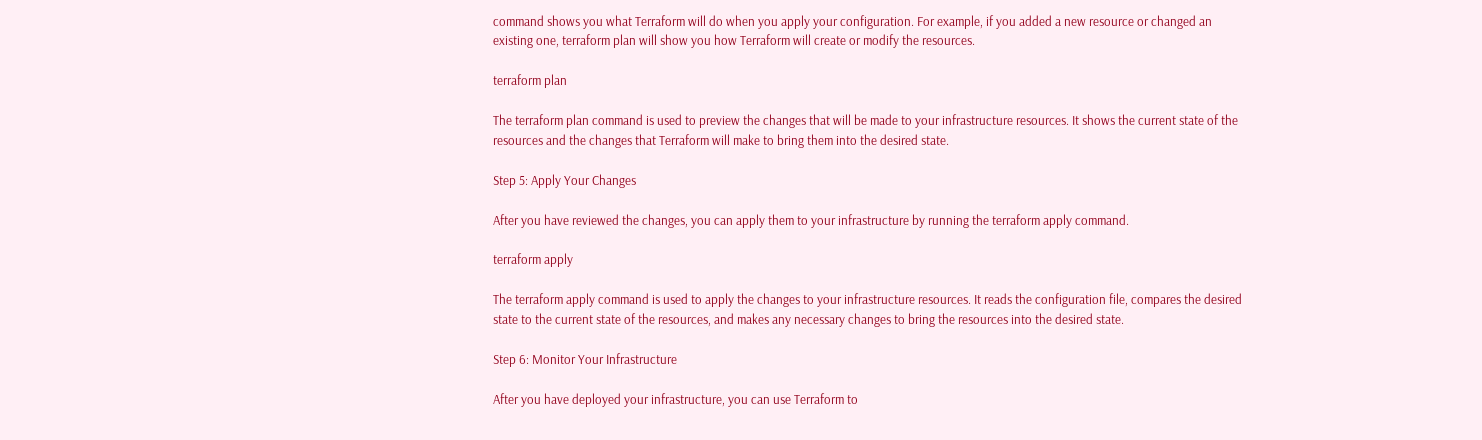command shows you what Terraform will do when you apply your configuration. For example, if you added a new resource or changed an existing one, terraform plan will show you how Terraform will create or modify the resources.

terraform plan

The terraform plan command is used to preview the changes that will be made to your infrastructure resources. It shows the current state of the resources and the changes that Terraform will make to bring them into the desired state.

Step 5: Apply Your Changes

After you have reviewed the changes, you can apply them to your infrastructure by running the terraform apply command.

terraform apply

The terraform apply command is used to apply the changes to your infrastructure resources. It reads the configuration file, compares the desired state to the current state of the resources, and makes any necessary changes to bring the resources into the desired state.

Step 6: Monitor Your Infrastructure

After you have deployed your infrastructure, you can use Terraform to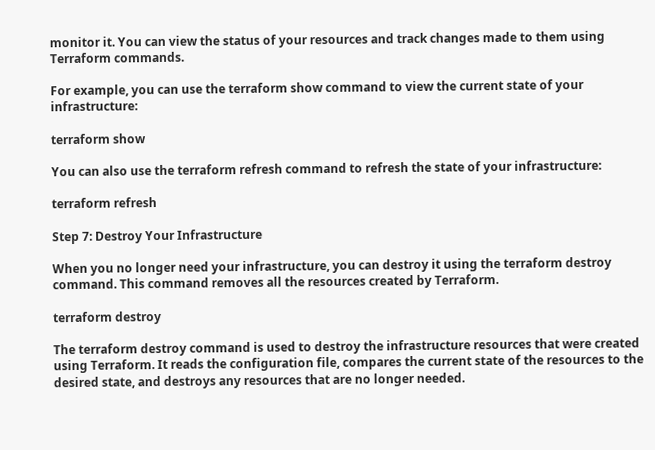monitor it. You can view the status of your resources and track changes made to them using Terraform commands.

For example, you can use the terraform show command to view the current state of your infrastructure:

terraform show

You can also use the terraform refresh command to refresh the state of your infrastructure:

terraform refresh

Step 7: Destroy Your Infrastructure

When you no longer need your infrastructure, you can destroy it using the terraform destroy command. This command removes all the resources created by Terraform.

terraform destroy

The terraform destroy command is used to destroy the infrastructure resources that were created using Terraform. It reads the configuration file, compares the current state of the resources to the desired state, and destroys any resources that are no longer needed.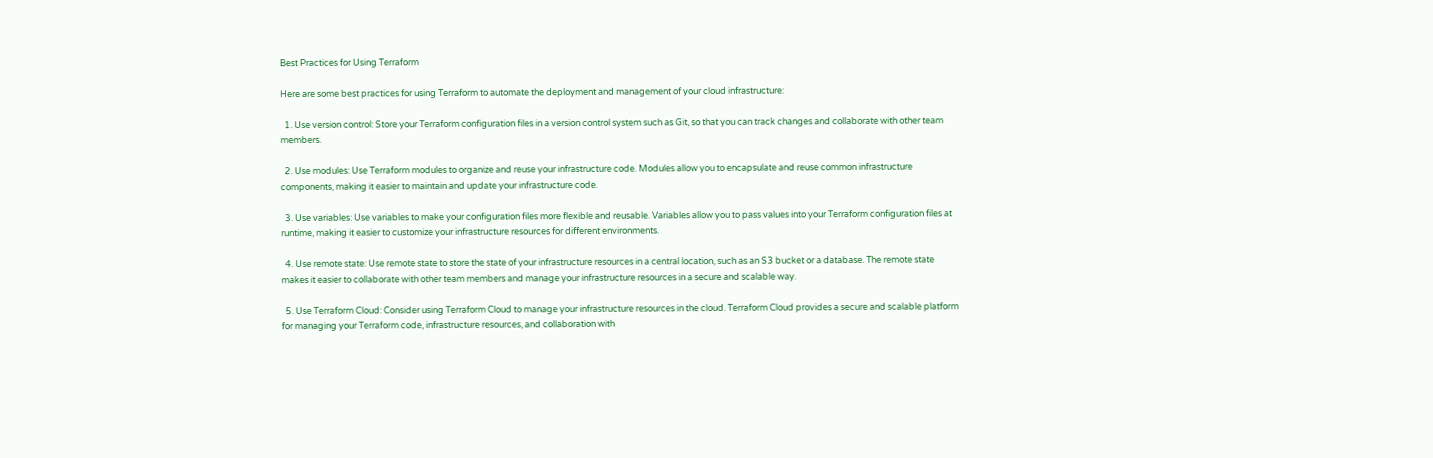Best Practices for Using Terraform

Here are some best practices for using Terraform to automate the deployment and management of your cloud infrastructure:

  1. Use version control: Store your Terraform configuration files in a version control system such as Git, so that you can track changes and collaborate with other team members.

  2. Use modules: Use Terraform modules to organize and reuse your infrastructure code. Modules allow you to encapsulate and reuse common infrastructure components, making it easier to maintain and update your infrastructure code.

  3. Use variables: Use variables to make your configuration files more flexible and reusable. Variables allow you to pass values into your Terraform configuration files at runtime, making it easier to customize your infrastructure resources for different environments.

  4. Use remote state: Use remote state to store the state of your infrastructure resources in a central location, such as an S3 bucket or a database. The remote state makes it easier to collaborate with other team members and manage your infrastructure resources in a secure and scalable way.

  5. Use Terraform Cloud: Consider using Terraform Cloud to manage your infrastructure resources in the cloud. Terraform Cloud provides a secure and scalable platform for managing your Terraform code, infrastructure resources, and collaboration with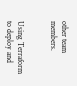other team members.


Using Terraform to deploy and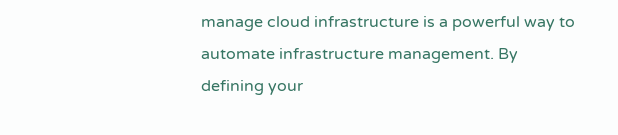manage cloud infrastructure is a powerful way to automate infrastructure management. By defining your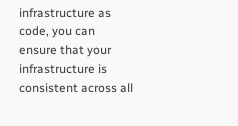infrastructure as code, you can ensure that your infrastructure is consistent across all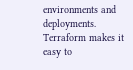environments and deployments. Terraform makes it easy to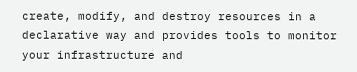create, modify, and destroy resources in a declarative way and provides tools to monitor your infrastructure and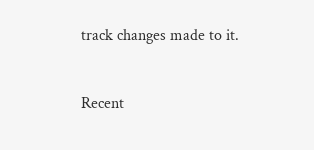track changes made to it.


Recent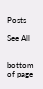Posts

See All


bottom of page